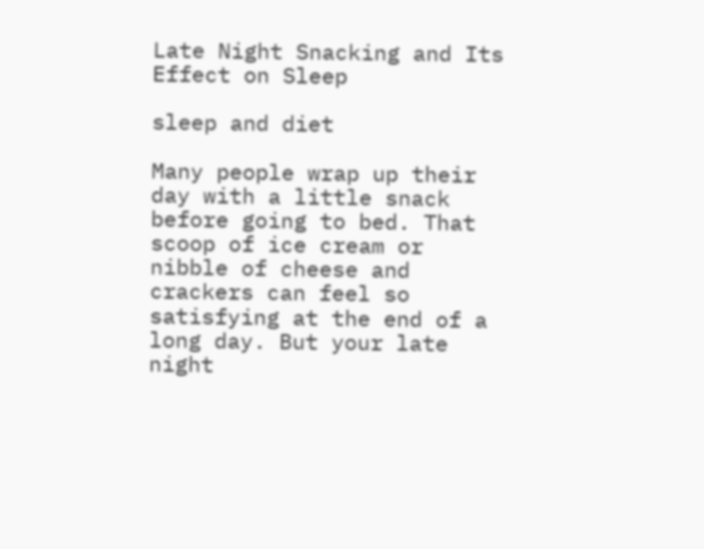Late Night Snacking and Its Effect on Sleep

sleep and diet

Many people wrap up their day with a little snack before going to bed. That scoop of ice cream or nibble of cheese and crackers can feel so satisfying at the end of a long day. But your late night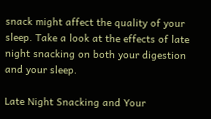snack might affect the quality of your sleep. Take a look at the effects of late night snacking on both your digestion and your sleep.

Late Night Snacking and Your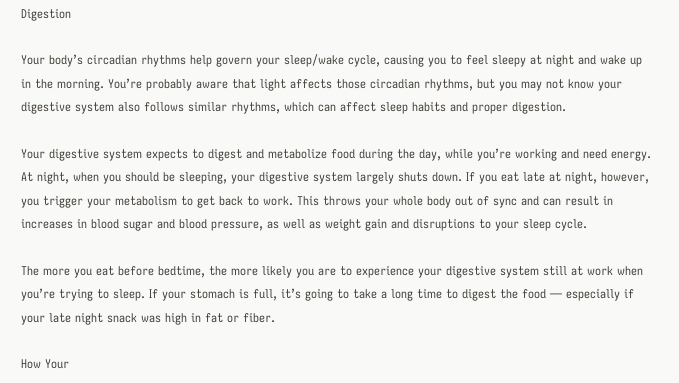Digestion

Your body’s circadian rhythms help govern your sleep/wake cycle, causing you to feel sleepy at night and wake up in the morning. You’re probably aware that light affects those circadian rhythms, but you may not know your digestive system also follows similar rhythms, which can affect sleep habits and proper digestion.

Your digestive system expects to digest and metabolize food during the day, while you’re working and need energy. At night, when you should be sleeping, your digestive system largely shuts down. If you eat late at night, however, you trigger your metabolism to get back to work. This throws your whole body out of sync and can result in increases in blood sugar and blood pressure, as well as weight gain and disruptions to your sleep cycle.

The more you eat before bedtime, the more likely you are to experience your digestive system still at work when you’re trying to sleep. If your stomach is full, it’s going to take a long time to digest the food — especially if your late night snack was high in fat or fiber.

How Your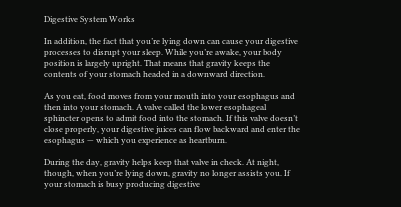Digestive System Works

In addition, the fact that you’re lying down can cause your digestive processes to disrupt your sleep. While you’re awake, your body position is largely upright. That means that gravity keeps the contents of your stomach headed in a downward direction.

As you eat, food moves from your mouth into your esophagus and then into your stomach. A valve called the lower esophageal sphincter opens to admit food into the stomach. If this valve doesn’t close properly, your digestive juices can flow backward and enter the esophagus — which you experience as heartburn.

During the day, gravity helps keep that valve in check. At night, though, when you’re lying down, gravity no longer assists you. If your stomach is busy producing digestive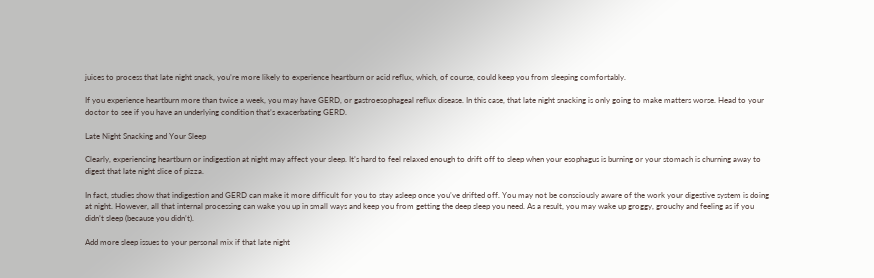juices to process that late night snack, you’re more likely to experience heartburn or acid reflux, which, of course, could keep you from sleeping comfortably.

If you experience heartburn more than twice a week, you may have GERD, or gastroesophageal reflux disease. In this case, that late night snacking is only going to make matters worse. Head to your doctor to see if you have an underlying condition that’s exacerbating GERD.

Late Night Snacking and Your Sleep

Clearly, experiencing heartburn or indigestion at night may affect your sleep. It’s hard to feel relaxed enough to drift off to sleep when your esophagus is burning or your stomach is churning away to digest that late night slice of pizza.

In fact, studies show that indigestion and GERD can make it more difficult for you to stay asleep once you’ve drifted off. You may not be consciously aware of the work your digestive system is doing at night. However, all that internal processing can wake you up in small ways and keep you from getting the deep sleep you need. As a result, you may wake up groggy, grouchy and feeling as if you didn’t sleep (because you didn’t).

Add more sleep issues to your personal mix if that late night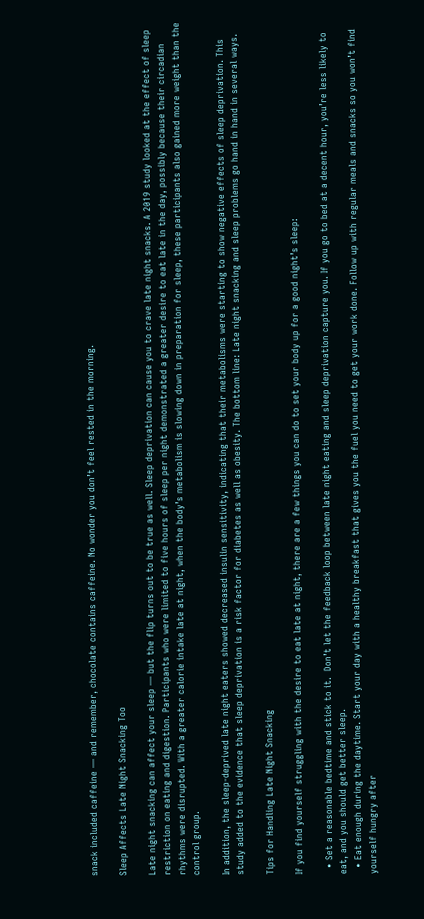snack included caffeine — and remember, chocolate contains caffeine. No wonder you don’t feel rested in the morning.

Sleep Affects Late Night Snacking Too

Late night snacking can affect your sleep — but the flip turns out to be true as well. Sleep deprivation can cause you to crave late night snacks. A 2019 study looked at the effect of sleep restriction on eating and digestion. Participants who were limited to five hours of sleep per night demonstrated a greater desire to eat late in the day, possibly because their circadian rhythms were disrupted. With a greater calorie intake late at night, when the body’s metabolism is slowing down in preparation for sleep, these participants also gained more weight than the control group.

In addition, the sleep-deprived late night eaters showed decreased insulin sensitivity, indicating that their metabolisms were starting to show negative effects of sleep deprivation. This study added to the evidence that sleep deprivation is a risk factor for diabetes as well as obesity. The bottom line: Late night snacking and sleep problems go hand in hand in several ways.

Tips for Handling Late Night Snacking

If you find yourself struggling with the desire to eat late at night, there are a few things you can do to set your body up for a good night’s sleep:

  • Set a reasonable bedtime and stick to it.  Don’t let the feedback loop between late night eating and sleep deprivation capture you. If you go to bed at a decent hour, you’re less likely to eat, and you should get better sleep.
  • Eat enough during the daytime. Start your day with a healthy breakfast that gives you the fuel you need to get your work done. Follow up with regular meals and snacks so you won’t find yourself hungry after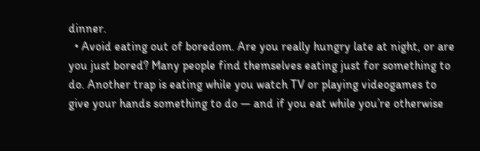dinner.
  • Avoid eating out of boredom. Are you really hungry late at night, or are you just bored? Many people find themselves eating just for something to do. Another trap is eating while you watch TV or playing videogames to give your hands something to do — and if you eat while you’re otherwise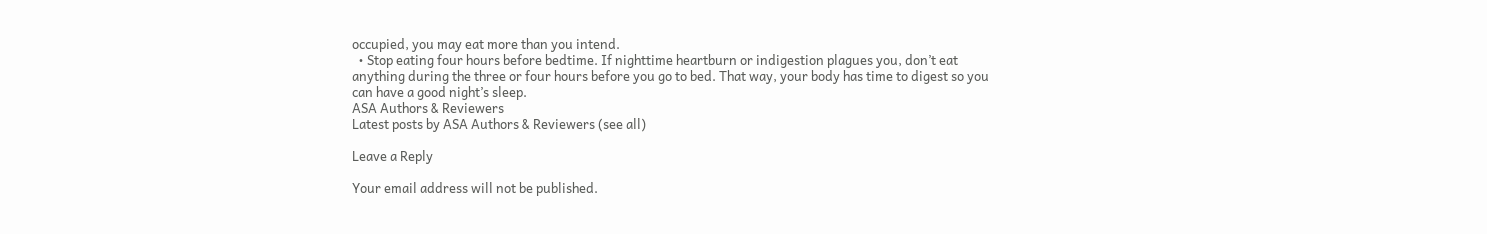occupied, you may eat more than you intend.
  • Stop eating four hours before bedtime. If nighttime heartburn or indigestion plagues you, don’t eat anything during the three or four hours before you go to bed. That way, your body has time to digest so you can have a good night’s sleep.
ASA Authors & Reviewers
Latest posts by ASA Authors & Reviewers (see all)

Leave a Reply

Your email address will not be published.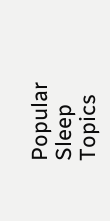Popular Sleep Topics